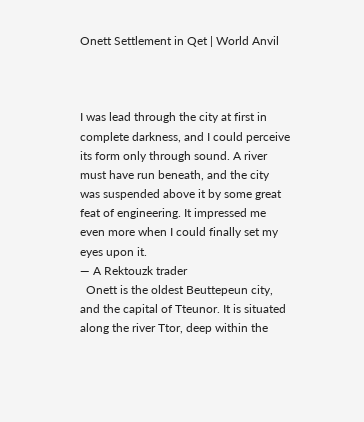Onett Settlement in Qet | World Anvil



I was lead through the city at first in complete darkness, and I could perceive its form only through sound. A river must have run beneath, and the city was suspended above it by some great feat of engineering. It impressed me even more when I could finally set my eyes upon it.
— A Rektouzk trader
  Onett is the oldest Beuttepeun city, and the capital of Tteunor. It is situated along the river Ttor, deep within the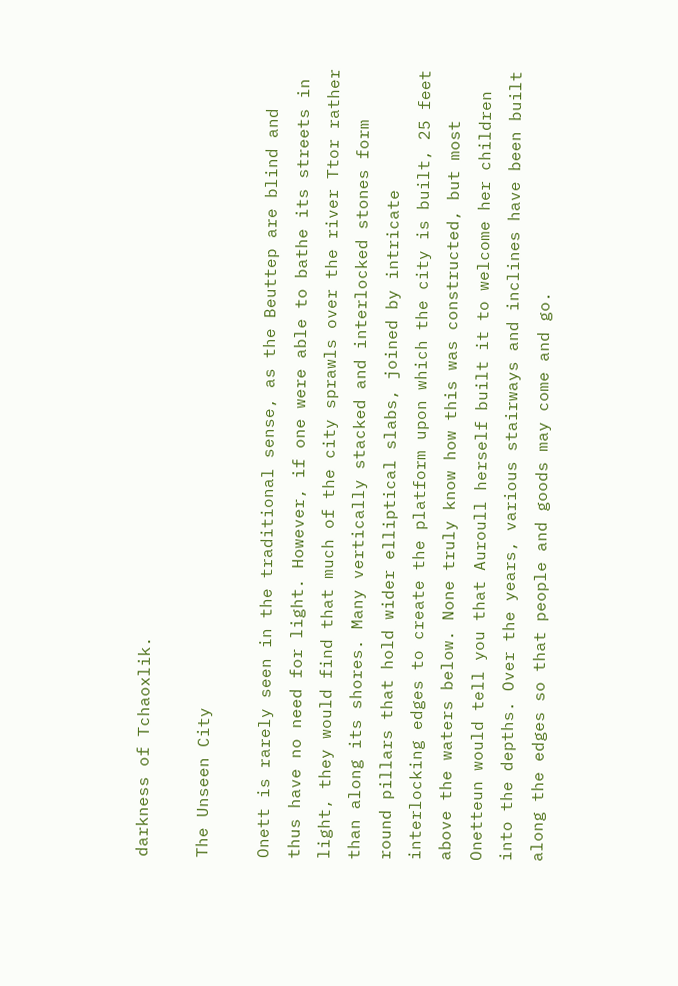darkness of Tchaoxlik.

The Unseen City

Onett is rarely seen in the traditional sense, as the Beuttep are blind and thus have no need for light. However, if one were able to bathe its streets in light, they would find that much of the city sprawls over the river Ttor rather than along its shores. Many vertically stacked and interlocked stones form round pillars that hold wider elliptical slabs, joined by intricate interlocking edges to create the platform upon which the city is built, 25 feet above the waters below. None truly know how this was constructed, but most Onetteun would tell you that Auroull herself built it to welcome her children into the depths. Over the years, various stairways and inclines have been built along the edges so that people and goods may come and go.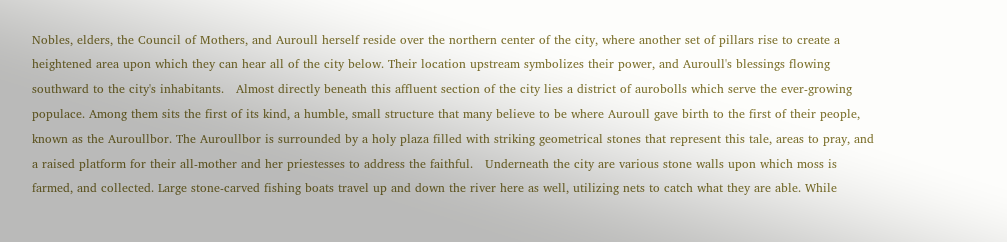Nobles, elders, the Council of Mothers, and Auroull herself reside over the northern center of the city, where another set of pillars rise to create a heightened area upon which they can hear all of the city below. Their location upstream symbolizes their power, and Auroull's blessings flowing southward to the city's inhabitants.   Almost directly beneath this affluent section of the city lies a district of aurobolls which serve the ever-growing populace. Among them sits the first of its kind, a humble, small structure that many believe to be where Auroull gave birth to the first of their people, known as the Auroullbor. The Auroullbor is surrounded by a holy plaza filled with striking geometrical stones that represent this tale, areas to pray, and a raised platform for their all-mother and her priestesses to address the faithful.   Underneath the city are various stone walls upon which moss is farmed, and collected. Large stone-carved fishing boats travel up and down the river here as well, utilizing nets to catch what they are able. While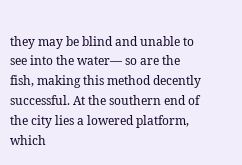they may be blind and unable to see into the water— so are the fish, making this method decently successful. At the southern end of the city lies a lowered platform, which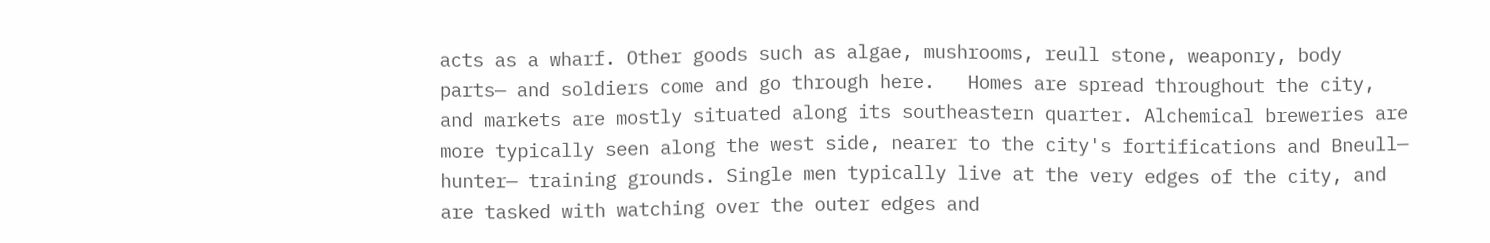acts as a wharf. Other goods such as algae, mushrooms, reull stone, weaponry, body parts— and soldiers come and go through here.   Homes are spread throughout the city, and markets are mostly situated along its southeastern quarter. Alchemical breweries are more typically seen along the west side, nearer to the city's fortifications and Bneull— hunter— training grounds. Single men typically live at the very edges of the city, and are tasked with watching over the outer edges and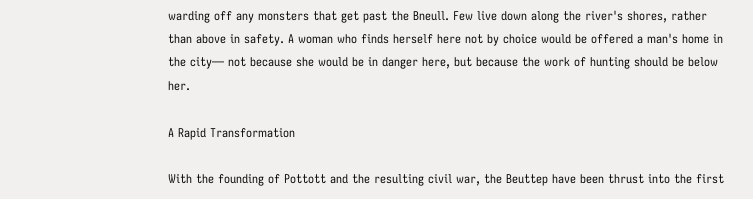warding off any monsters that get past the Bneull. Few live down along the river's shores, rather than above in safety. A woman who finds herself here not by choice would be offered a man's home in the city— not because she would be in danger here, but because the work of hunting should be below her.

A Rapid Transformation

With the founding of Pottott and the resulting civil war, the Beuttep have been thrust into the first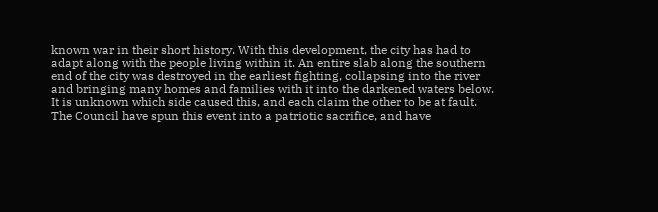known war in their short history. With this development, the city has had to adapt along with the people living within it. An entire slab along the southern end of the city was destroyed in the earliest fighting, collapsing into the river and bringing many homes and families with it into the darkened waters below. It is unknown which side caused this, and each claim the other to be at fault. The Council have spun this event into a patriotic sacrifice, and have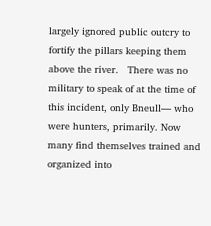largely ignored public outcry to fortify the pillars keeping them above the river.   There was no military to speak of at the time of this incident, only Bneull— who were hunters, primarily. Now many find themselves trained and organized into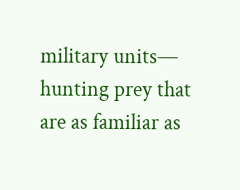military units— hunting prey that are as familiar as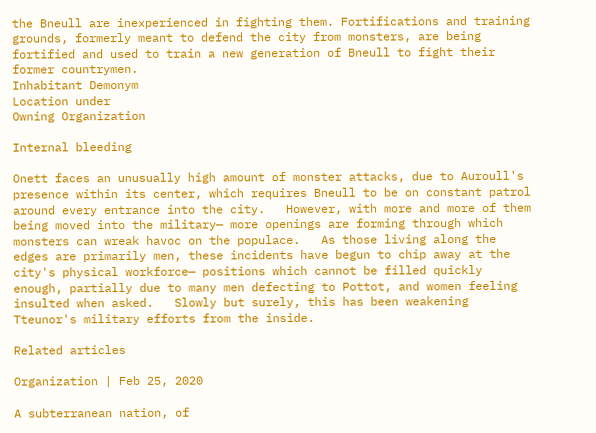the Bneull are inexperienced in fighting them. Fortifications and training grounds, formerly meant to defend the city from monsters, are being fortified and used to train a new generation of Bneull to fight their former countrymen.
Inhabitant Demonym
Location under
Owning Organization

Internal bleeding

Onett faces an unusually high amount of monster attacks, due to Auroull's presence within its center, which requires Bneull to be on constant patrol around every entrance into the city.   However, with more and more of them being moved into the military— more openings are forming through which monsters can wreak havoc on the populace.   As those living along the edges are primarily men, these incidents have begun to chip away at the city's physical workforce— positions which cannot be filled quickly enough, partially due to many men defecting to Pottot, and women feeling insulted when asked.   Slowly but surely, this has been weakening Tteunor's military efforts from the inside.

Related articles

Organization | Feb 25, 2020

A subterranean nation, of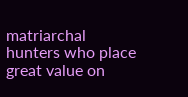matriarchal hunters who place great value on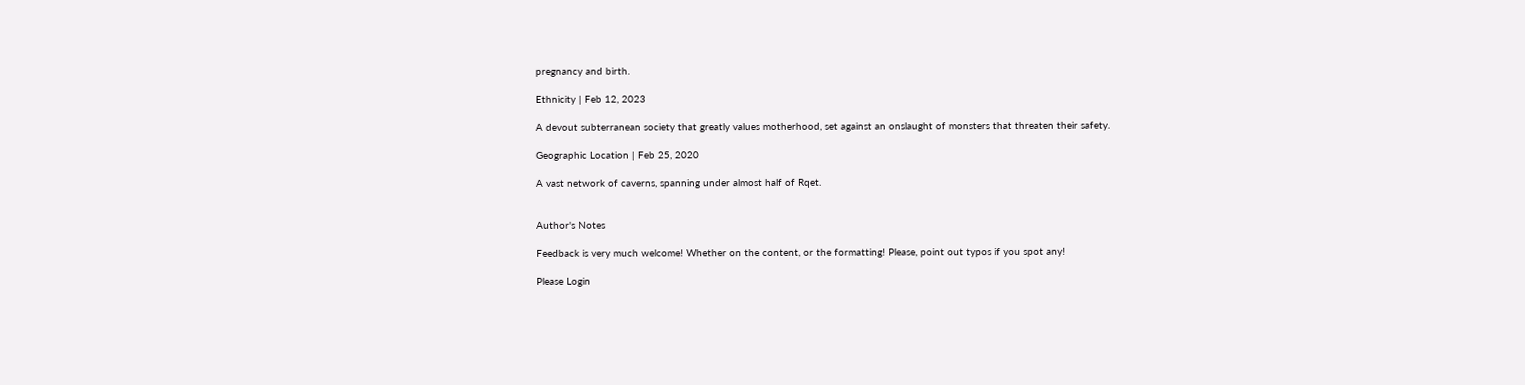pregnancy and birth.

Ethnicity | Feb 12, 2023

A devout subterranean society that greatly values motherhood, set against an onslaught of monsters that threaten their safety.

Geographic Location | Feb 25, 2020

A vast network of caverns, spanning under almost half of Rqet.


Author's Notes

Feedback is very much welcome! Whether on the content, or the formatting! Please, point out typos if you spot any!

Please Login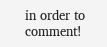in order to comment!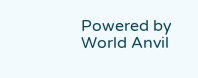Powered by World Anvil